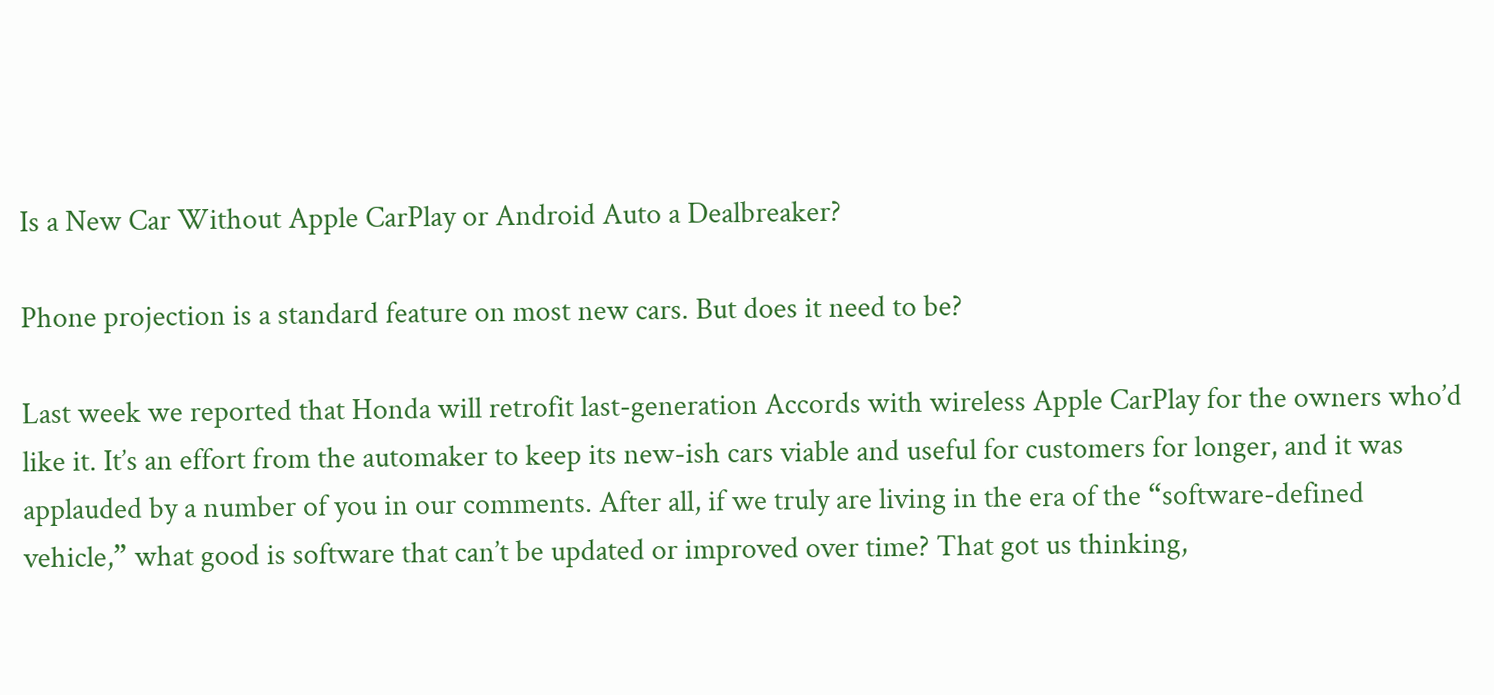Is a New Car Without Apple CarPlay or Android Auto a Dealbreaker?

Phone projection is a standard feature on most new cars. But does it need to be?

Last week we reported that Honda will retrofit last-generation Accords with wireless Apple CarPlay for the owners who’d like it. It’s an effort from the automaker to keep its new-ish cars viable and useful for customers for longer, and it was applauded by a number of you in our comments. After all, if we truly are living in the era of the “software-defined vehicle,” what good is software that can’t be updated or improved over time? That got us thinking,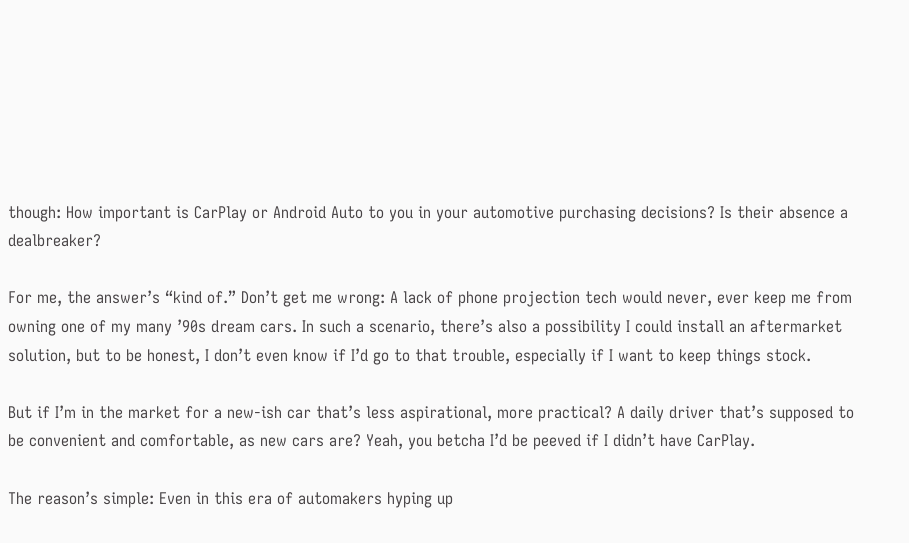though: How important is CarPlay or Android Auto to you in your automotive purchasing decisions? Is their absence a dealbreaker?

For me, the answer’s “kind of.” Don’t get me wrong: A lack of phone projection tech would never, ever keep me from owning one of my many ’90s dream cars. In such a scenario, there’s also a possibility I could install an aftermarket solution, but to be honest, I don’t even know if I’d go to that trouble, especially if I want to keep things stock.

But if I’m in the market for a new-ish car that’s less aspirational, more practical? A daily driver that’s supposed to be convenient and comfortable, as new cars are? Yeah, you betcha I’d be peeved if I didn’t have CarPlay.

The reason’s simple: Even in this era of automakers hyping up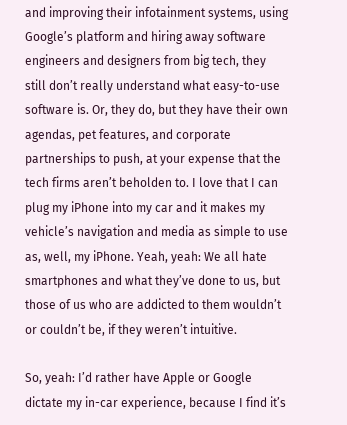and improving their infotainment systems, using Google’s platform and hiring away software engineers and designers from big tech, they still don’t really understand what easy-to-use software is. Or, they do, but they have their own agendas, pet features, and corporate partnerships to push, at your expense that the tech firms aren’t beholden to. I love that I can plug my iPhone into my car and it makes my vehicle’s navigation and media as simple to use as, well, my iPhone. Yeah, yeah: We all hate smartphones and what they’ve done to us, but those of us who are addicted to them wouldn’t or couldn’t be, if they weren’t intuitive.

So, yeah: I’d rather have Apple or Google dictate my in-car experience, because I find it’s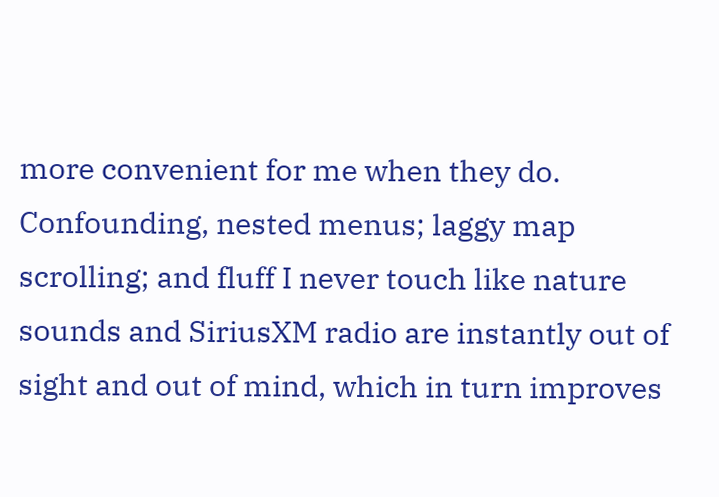more convenient for me when they do. Confounding, nested menus; laggy map scrolling; and fluff I never touch like nature sounds and SiriusXM radio are instantly out of sight and out of mind, which in turn improves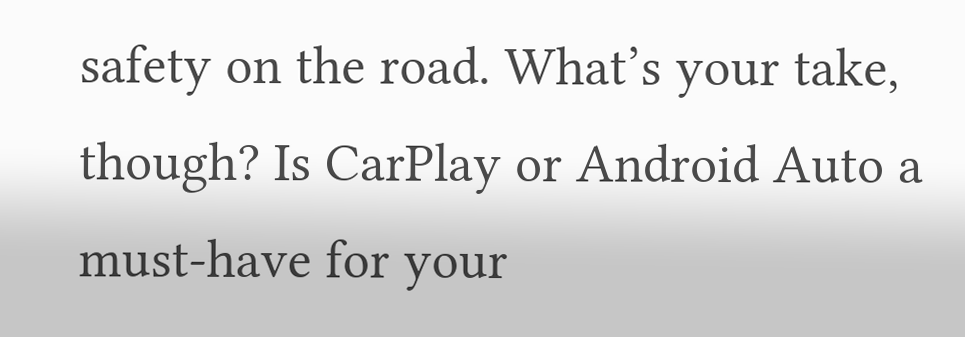safety on the road. What’s your take, though? Is CarPlay or Android Auto a must-have for your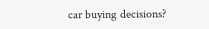car buying decisions?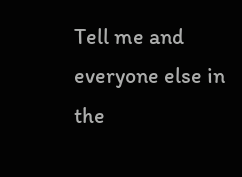Tell me and everyone else in the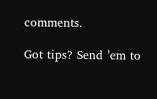comments.

Got tips? Send ’em to